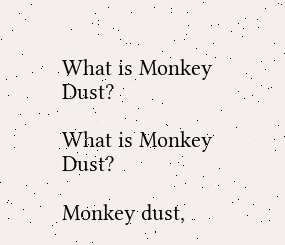What is Monkey Dust?

What is Monkey Dust?

Monkey dust,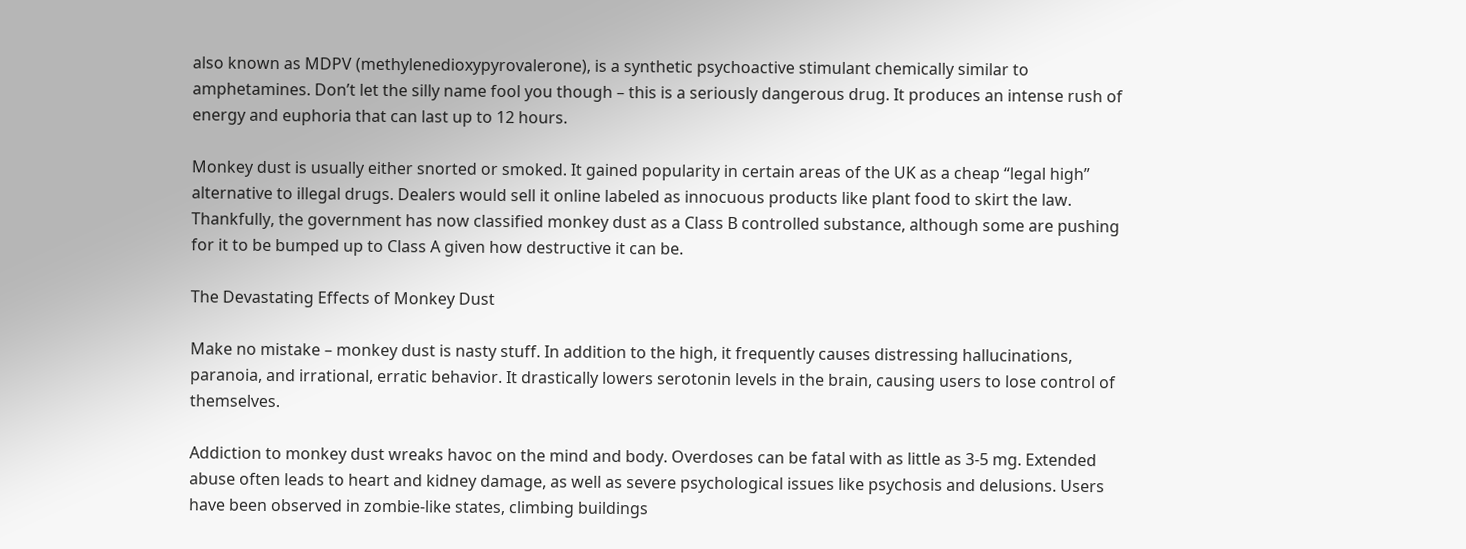also known as MDPV (methylenedioxypyrovalerone), is a synthetic psychoactive stimulant chemically similar to amphetamines. Don’t let the silly name fool you though – this is a seriously dangerous drug. It produces an intense rush of energy and euphoria that can last up to 12 hours.

Monkey dust is usually either snorted or smoked. It gained popularity in certain areas of the UK as a cheap “legal high” alternative to illegal drugs. Dealers would sell it online labeled as innocuous products like plant food to skirt the law. Thankfully, the government has now classified monkey dust as a Class B controlled substance, although some are pushing for it to be bumped up to Class A given how destructive it can be.

The Devastating Effects of Monkey Dust

Make no mistake – monkey dust is nasty stuff. In addition to the high, it frequently causes distressing hallucinations, paranoia, and irrational, erratic behavior. It drastically lowers serotonin levels in the brain, causing users to lose control of themselves.

Addiction to monkey dust wreaks havoc on the mind and body. Overdoses can be fatal with as little as 3-5 mg. Extended abuse often leads to heart and kidney damage, as well as severe psychological issues like psychosis and delusions. Users have been observed in zombie-like states, climbing buildings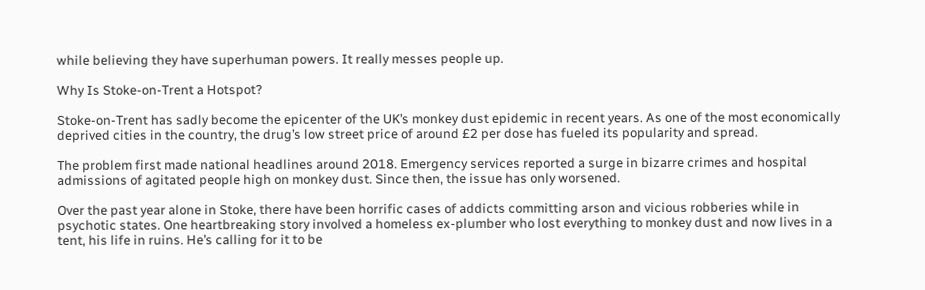while believing they have superhuman powers. It really messes people up.

Why Is Stoke-on-Trent a Hotspot?

Stoke-on-Trent has sadly become the epicenter of the UK’s monkey dust epidemic in recent years. As one of the most economically deprived cities in the country, the drug’s low street price of around £2 per dose has fueled its popularity and spread.

The problem first made national headlines around 2018. Emergency services reported a surge in bizarre crimes and hospital admissions of agitated people high on monkey dust. Since then, the issue has only worsened.

Over the past year alone in Stoke, there have been horrific cases of addicts committing arson and vicious robberies while in psychotic states. One heartbreaking story involved a homeless ex-plumber who lost everything to monkey dust and now lives in a tent, his life in ruins. He’s calling for it to be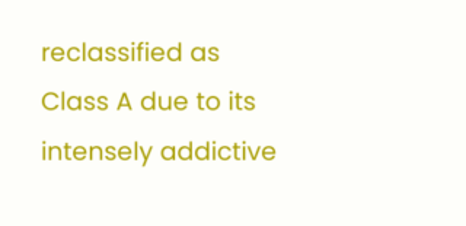reclassified as Class A due to its intensely addictive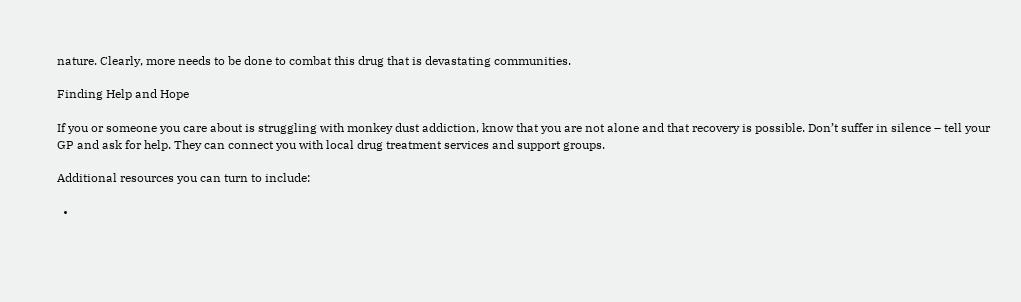nature. Clearly, more needs to be done to combat this drug that is devastating communities.

Finding Help and Hope

If you or someone you care about is struggling with monkey dust addiction, know that you are not alone and that recovery is possible. Don’t suffer in silence – tell your GP and ask for help. They can connect you with local drug treatment services and support groups.

Additional resources you can turn to include:

  •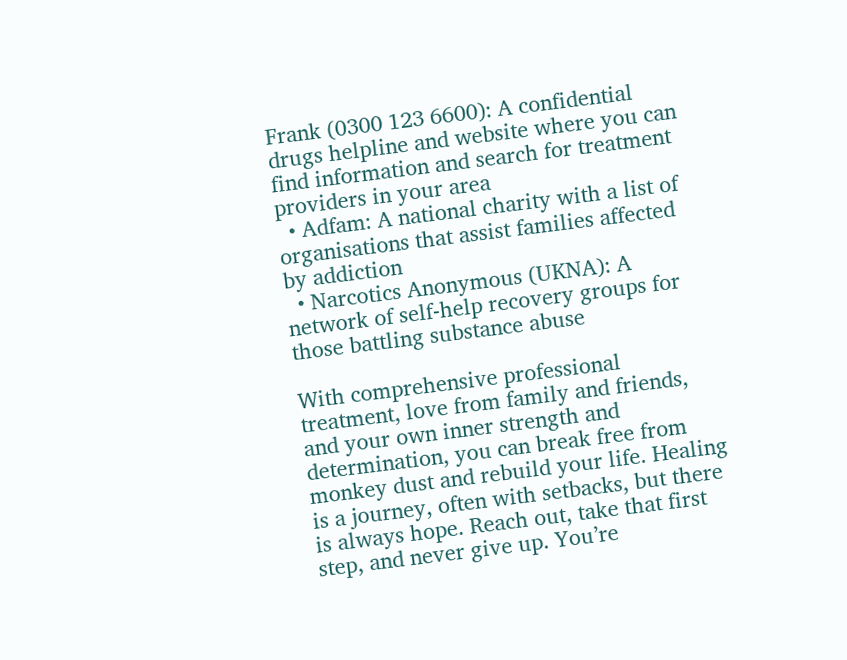Frank (0300 123 6600): A confidential drugs helpline and website where you can find information and search for treatment providers in your area
  • Adfam: A national charity with a list of organisations that assist families affected by addiction
  • Narcotics Anonymous (UKNA): A network of self-help recovery groups for those battling substance abuse

With comprehensive professional treatment, love from family and friends, and your own inner strength and determination, you can break free from monkey dust and rebuild your life. Healing is a journey, often with setbacks, but there is always hope. Reach out, take that first step, and never give up. You’re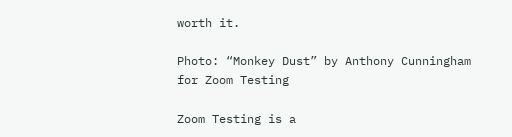worth it.

Photo: “Monkey Dust” by Anthony Cunningham for Zoom Testing

Zoom Testing is a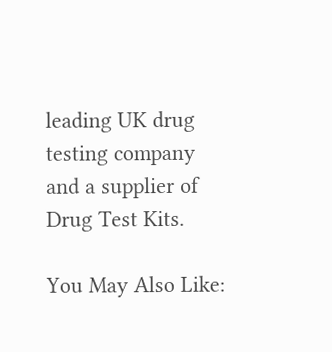leading UK drug testing company and a supplier of Drug Test Kits.

You May Also Like: